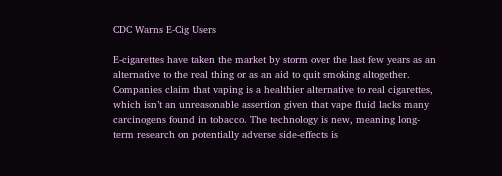CDC Warns E-Cig Users

E-cigarettes have taken the market by storm over the last few years as an alternative to the real thing or as an aid to quit smoking altogether. Companies claim that vaping is a healthier alternative to real cigarettes, which isn’t an unreasonable assertion given that vape fluid lacks many carcinogens found in tobacco. The technology is new, meaning long-term research on potentially adverse side-effects is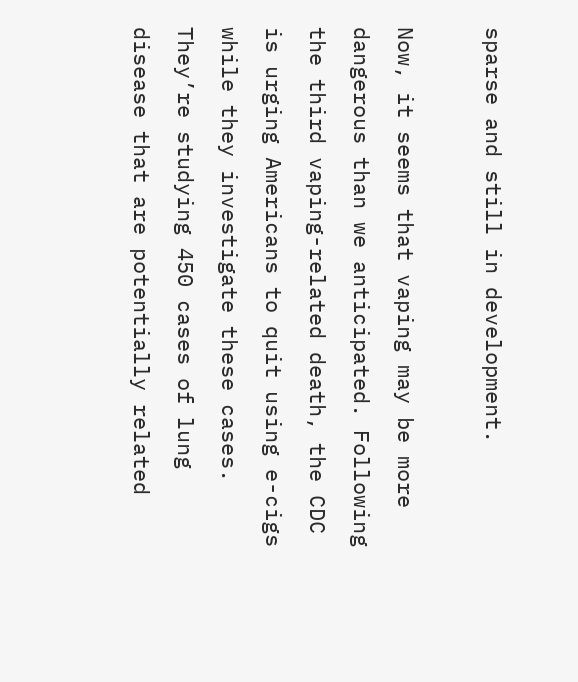sparse and still in development.

Now, it seems that vaping may be more dangerous than we anticipated. Following the third vaping-related death, the CDC is urging Americans to quit using e-cigs while they investigate these cases. They’re studying 450 cases of lung disease that are potentially related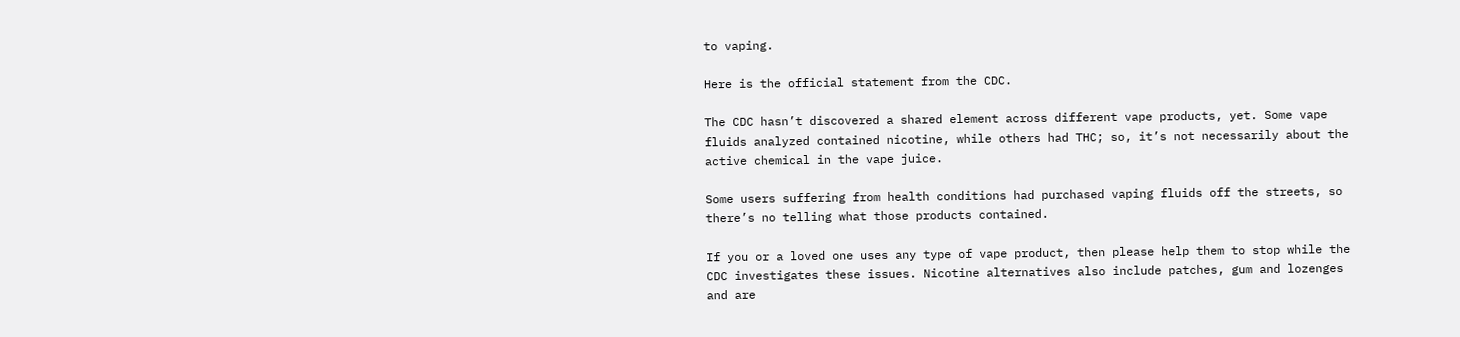to vaping.

Here is the official statement from the CDC.

The CDC hasn’t discovered a shared element across different vape products, yet. Some vape fluids analyzed contained nicotine, while others had THC; so, it’s not necessarily about the active chemical in the vape juice.

Some users suffering from health conditions had purchased vaping fluids off the streets, so there’s no telling what those products contained.

If you or a loved one uses any type of vape product, then please help them to stop while the CDC investigates these issues. Nicotine alternatives also include patches, gum and lozenges and are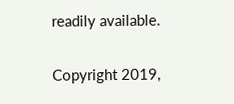readily available.

Copyright 2019,